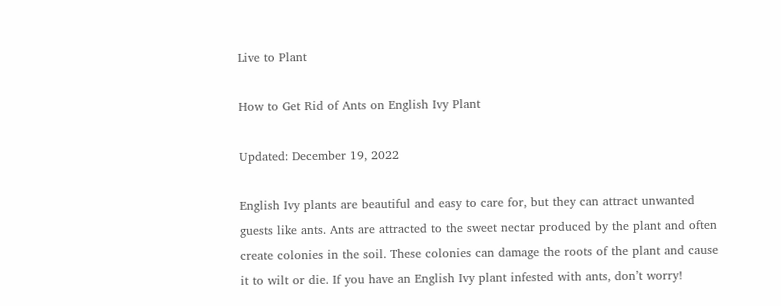Live to Plant

How to Get Rid of Ants on English Ivy Plant

Updated: December 19, 2022

English Ivy plants are beautiful and easy to care for, but they can attract unwanted guests like ants. Ants are attracted to the sweet nectar produced by the plant and often create colonies in the soil. These colonies can damage the roots of the plant and cause it to wilt or die. If you have an English Ivy plant infested with ants, don’t worry!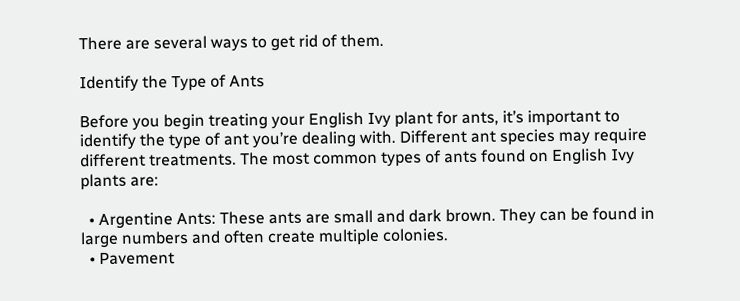There are several ways to get rid of them.

Identify the Type of Ants

Before you begin treating your English Ivy plant for ants, it’s important to identify the type of ant you’re dealing with. Different ant species may require different treatments. The most common types of ants found on English Ivy plants are:

  • Argentine Ants: These ants are small and dark brown. They can be found in large numbers and often create multiple colonies.
  • Pavement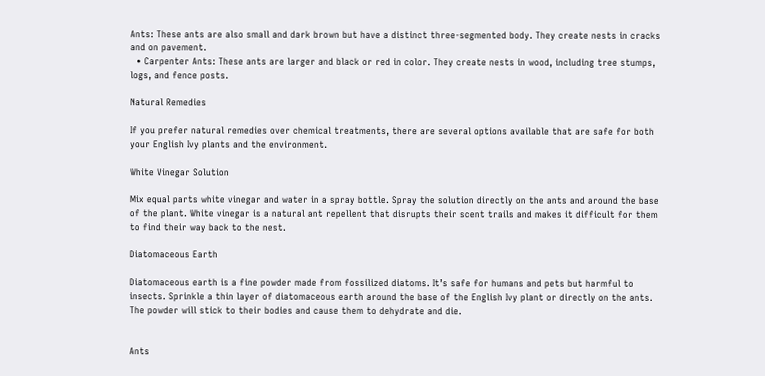Ants: These ants are also small and dark brown but have a distinct three-segmented body. They create nests in cracks and on pavement.
  • Carpenter Ants: These ants are larger and black or red in color. They create nests in wood, including tree stumps, logs, and fence posts.

Natural Remedies

If you prefer natural remedies over chemical treatments, there are several options available that are safe for both your English Ivy plants and the environment.

White Vinegar Solution

Mix equal parts white vinegar and water in a spray bottle. Spray the solution directly on the ants and around the base of the plant. White vinegar is a natural ant repellent that disrupts their scent trails and makes it difficult for them to find their way back to the nest.

Diatomaceous Earth

Diatomaceous earth is a fine powder made from fossilized diatoms. It’s safe for humans and pets but harmful to insects. Sprinkle a thin layer of diatomaceous earth around the base of the English Ivy plant or directly on the ants. The powder will stick to their bodies and cause them to dehydrate and die.


Ants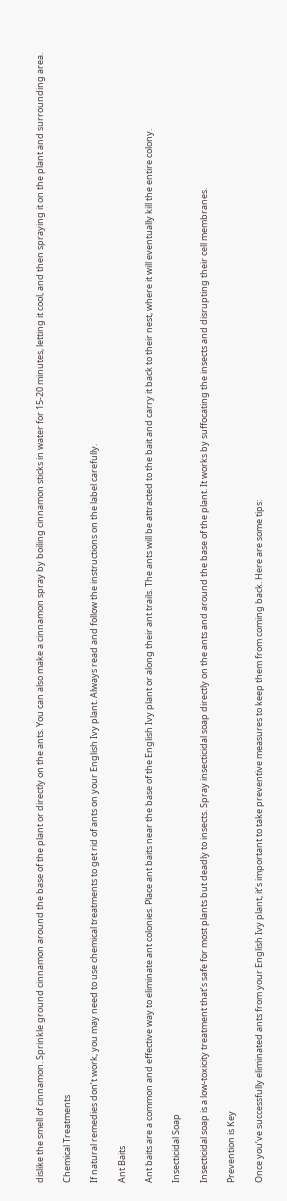dislike the smell of cinnamon. Sprinkle ground cinnamon around the base of the plant or directly on the ants. You can also make a cinnamon spray by boiling cinnamon sticks in water for 15-20 minutes, letting it cool, and then spraying it on the plant and surrounding area.

Chemical Treatments

If natural remedies don’t work, you may need to use chemical treatments to get rid of ants on your English Ivy plant. Always read and follow the instructions on the label carefully.

Ant Baits

Ant baits are a common and effective way to eliminate ant colonies. Place ant baits near the base of the English Ivy plant or along their ant trails. The ants will be attracted to the bait and carry it back to their nest, where it will eventually kill the entire colony.

Insecticidal Soap

Insecticidal soap is a low-toxicity treatment that’s safe for most plants but deadly to insects. Spray insecticidal soap directly on the ants and around the base of the plant. It works by suffocating the insects and disrupting their cell membranes.

Prevention is Key

Once you’ve successfully eliminated ants from your English Ivy plant, it’s important to take preventive measures to keep them from coming back. Here are some tips: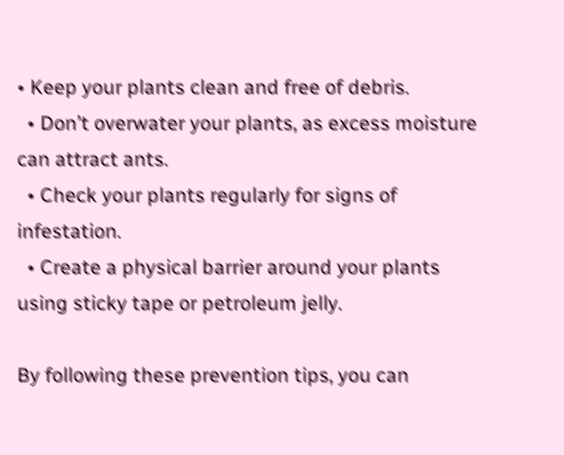• Keep your plants clean and free of debris.
  • Don’t overwater your plants, as excess moisture can attract ants.
  • Check your plants regularly for signs of infestation.
  • Create a physical barrier around your plants using sticky tape or petroleum jelly.

By following these prevention tips, you can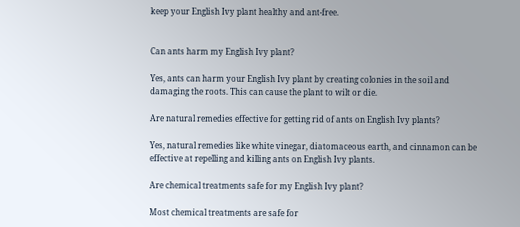keep your English Ivy plant healthy and ant-free.


Can ants harm my English Ivy plant?

Yes, ants can harm your English Ivy plant by creating colonies in the soil and damaging the roots. This can cause the plant to wilt or die.

Are natural remedies effective for getting rid of ants on English Ivy plants?

Yes, natural remedies like white vinegar, diatomaceous earth, and cinnamon can be effective at repelling and killing ants on English Ivy plants.

Are chemical treatments safe for my English Ivy plant?

Most chemical treatments are safe for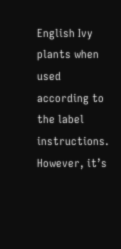English Ivy plants when used according to the label instructions. However, it’s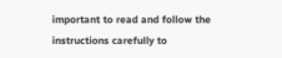important to read and follow the instructions carefully to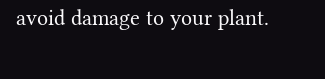avoid damage to your plant.